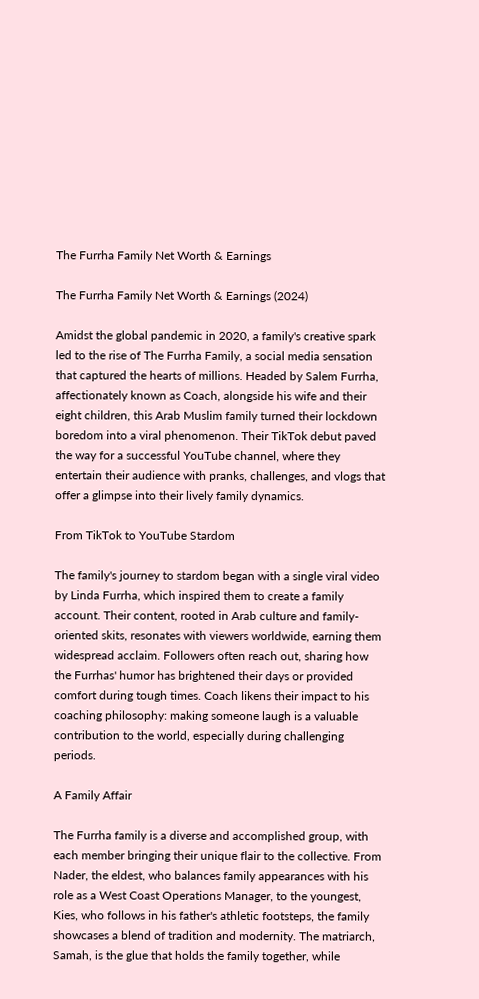The Furrha Family Net Worth & Earnings

The Furrha Family Net Worth & Earnings (2024)

Amidst the global pandemic in 2020, a family's creative spark led to the rise of The Furrha Family, a social media sensation that captured the hearts of millions. Headed by Salem Furrha, affectionately known as Coach, alongside his wife and their eight children, this Arab Muslim family turned their lockdown boredom into a viral phenomenon. Their TikTok debut paved the way for a successful YouTube channel, where they entertain their audience with pranks, challenges, and vlogs that offer a glimpse into their lively family dynamics.

From TikTok to YouTube Stardom

The family's journey to stardom began with a single viral video by Linda Furrha, which inspired them to create a family account. Their content, rooted in Arab culture and family-oriented skits, resonates with viewers worldwide, earning them widespread acclaim. Followers often reach out, sharing how the Furrhas' humor has brightened their days or provided comfort during tough times. Coach likens their impact to his coaching philosophy: making someone laugh is a valuable contribution to the world, especially during challenging periods.

A Family Affair

The Furrha family is a diverse and accomplished group, with each member bringing their unique flair to the collective. From Nader, the eldest, who balances family appearances with his role as a West Coast Operations Manager, to the youngest, Kies, who follows in his father's athletic footsteps, the family showcases a blend of tradition and modernity. The matriarch, Samah, is the glue that holds the family together, while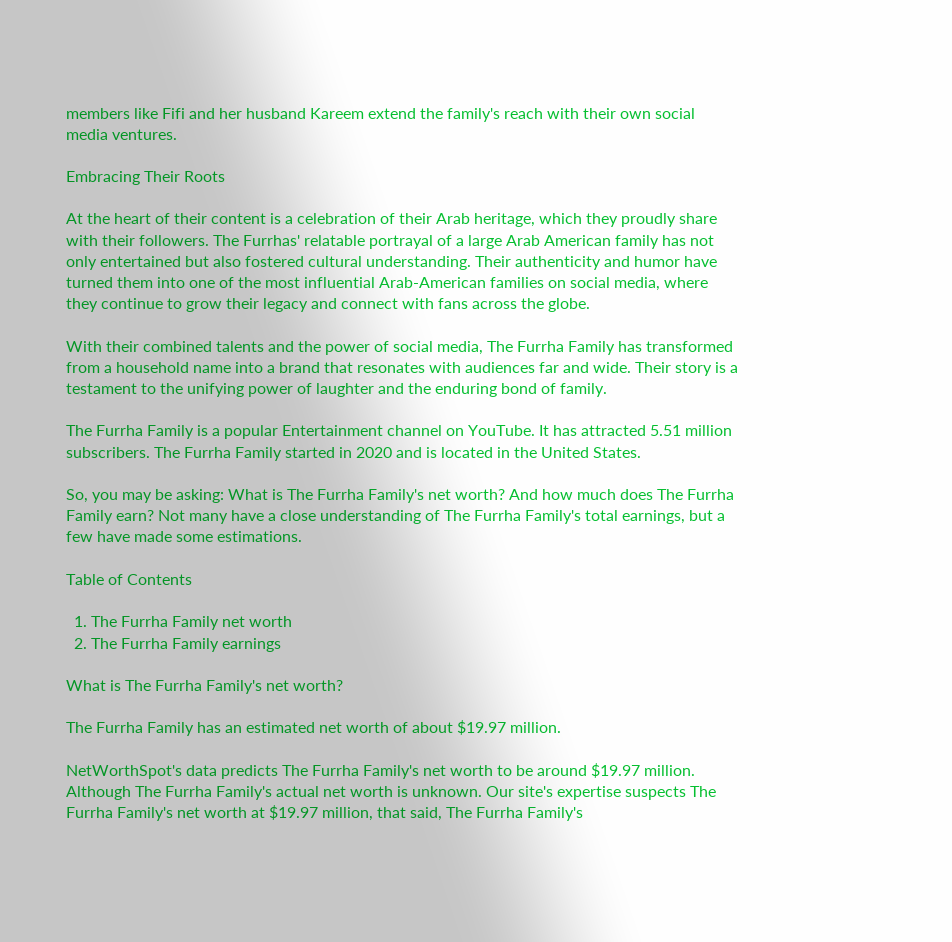members like Fifi and her husband Kareem extend the family's reach with their own social media ventures.

Embracing Their Roots

At the heart of their content is a celebration of their Arab heritage, which they proudly share with their followers. The Furrhas' relatable portrayal of a large Arab American family has not only entertained but also fostered cultural understanding. Their authenticity and humor have turned them into one of the most influential Arab-American families on social media, where they continue to grow their legacy and connect with fans across the globe.

With their combined talents and the power of social media, The Furrha Family has transformed from a household name into a brand that resonates with audiences far and wide. Their story is a testament to the unifying power of laughter and the enduring bond of family.

The Furrha Family is a popular Entertainment channel on YouTube. It has attracted 5.51 million subscribers. The Furrha Family started in 2020 and is located in the United States.

So, you may be asking: What is The Furrha Family's net worth? And how much does The Furrha Family earn? Not many have a close understanding of The Furrha Family's total earnings, but a few have made some estimations.

Table of Contents

  1. The Furrha Family net worth
  2. The Furrha Family earnings

What is The Furrha Family's net worth?

The Furrha Family has an estimated net worth of about $19.97 million.

NetWorthSpot's data predicts The Furrha Family's net worth to be around $19.97 million. Although The Furrha Family's actual net worth is unknown. Our site's expertise suspects The Furrha Family's net worth at $19.97 million, that said, The Furrha Family's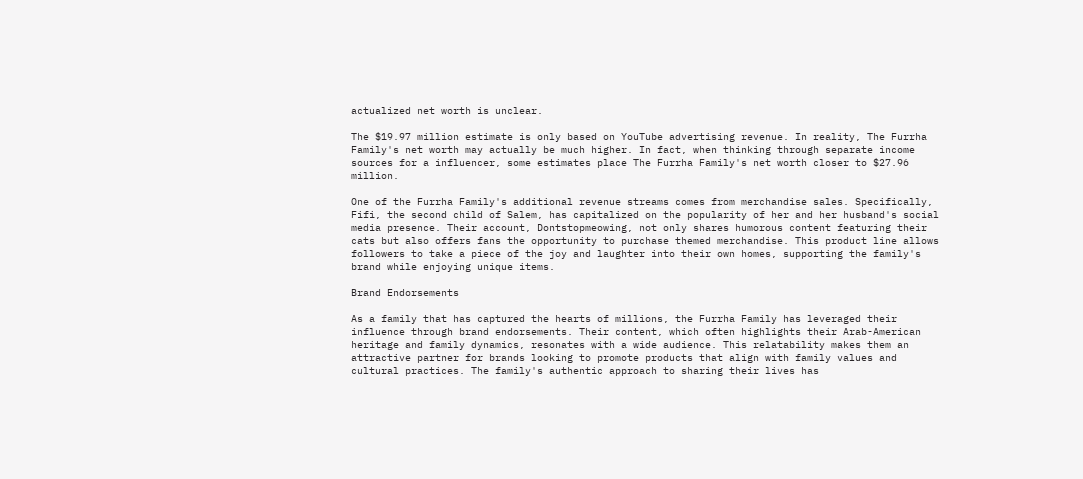actualized net worth is unclear.

The $19.97 million estimate is only based on YouTube advertising revenue. In reality, The Furrha Family's net worth may actually be much higher. In fact, when thinking through separate income sources for a influencer, some estimates place The Furrha Family's net worth closer to $27.96 million.

One of the Furrha Family's additional revenue streams comes from merchandise sales. Specifically, Fifi, the second child of Salem, has capitalized on the popularity of her and her husband's social media presence. Their account, Dontstopmeowing, not only shares humorous content featuring their cats but also offers fans the opportunity to purchase themed merchandise. This product line allows followers to take a piece of the joy and laughter into their own homes, supporting the family's brand while enjoying unique items.

Brand Endorsements

As a family that has captured the hearts of millions, the Furrha Family has leveraged their influence through brand endorsements. Their content, which often highlights their Arab-American heritage and family dynamics, resonates with a wide audience. This relatability makes them an attractive partner for brands looking to promote products that align with family values and cultural practices. The family's authentic approach to sharing their lives has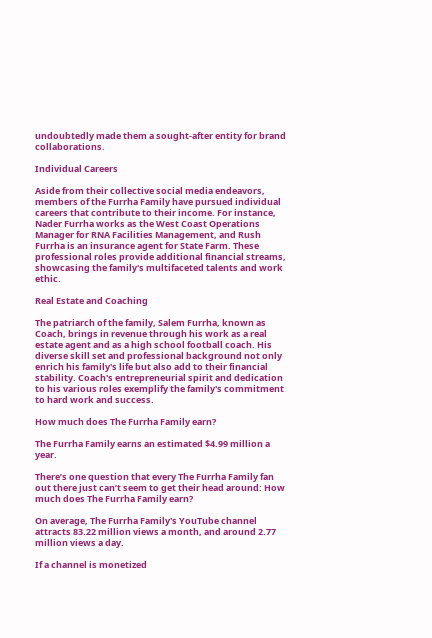undoubtedly made them a sought-after entity for brand collaborations.

Individual Careers

Aside from their collective social media endeavors, members of the Furrha Family have pursued individual careers that contribute to their income. For instance, Nader Furrha works as the West Coast Operations Manager for RNA Facilities Management, and Rush Furrha is an insurance agent for State Farm. These professional roles provide additional financial streams, showcasing the family's multifaceted talents and work ethic.

Real Estate and Coaching

The patriarch of the family, Salem Furrha, known as Coach, brings in revenue through his work as a real estate agent and as a high school football coach. His diverse skill set and professional background not only enrich his family's life but also add to their financial stability. Coach's entrepreneurial spirit and dedication to his various roles exemplify the family's commitment to hard work and success.

How much does The Furrha Family earn?

The Furrha Family earns an estimated $4.99 million a year.

There’s one question that every The Furrha Family fan out there just can’t seem to get their head around: How much does The Furrha Family earn?

On average, The Furrha Family's YouTube channel attracts 83.22 million views a month, and around 2.77 million views a day.

If a channel is monetized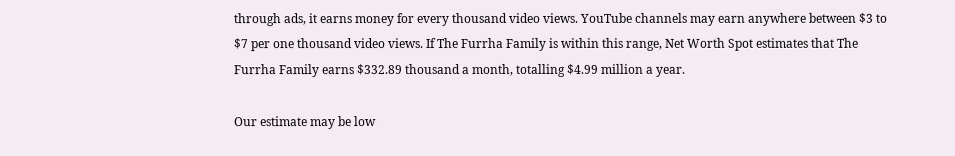through ads, it earns money for every thousand video views. YouTube channels may earn anywhere between $3 to $7 per one thousand video views. If The Furrha Family is within this range, Net Worth Spot estimates that The Furrha Family earns $332.89 thousand a month, totalling $4.99 million a year.

Our estimate may be low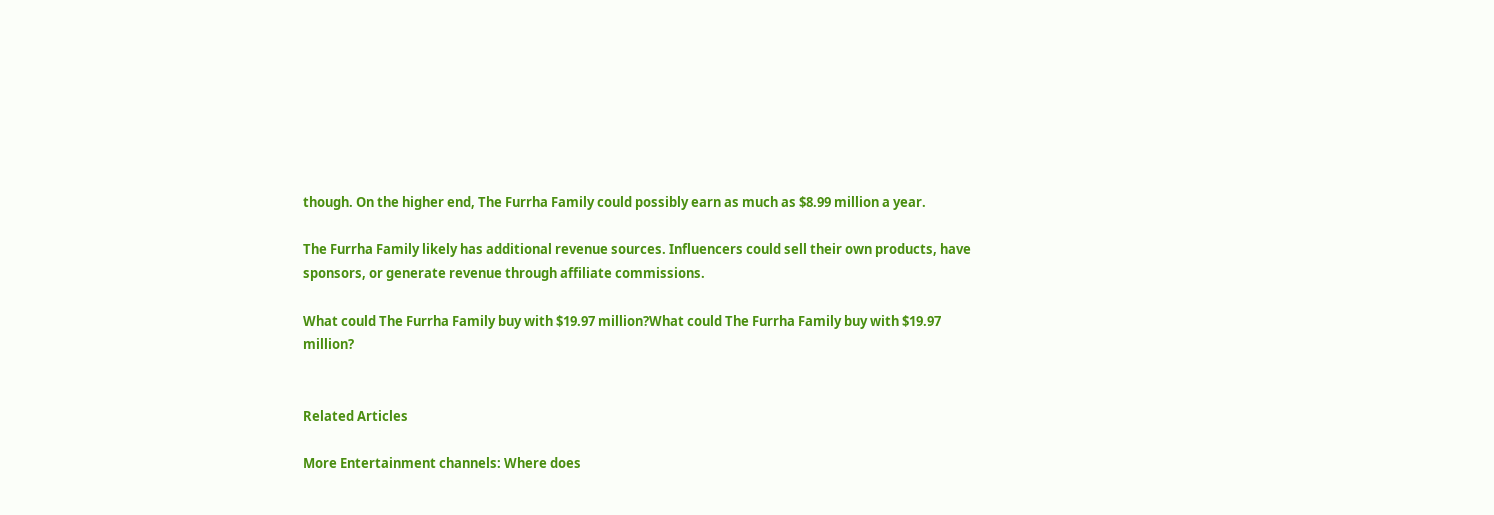though. On the higher end, The Furrha Family could possibly earn as much as $8.99 million a year.

The Furrha Family likely has additional revenue sources. Influencers could sell their own products, have sponsors, or generate revenue through affiliate commissions.

What could The Furrha Family buy with $19.97 million?What could The Furrha Family buy with $19.97 million?


Related Articles

More Entertainment channels: Where does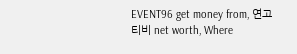EVENT96 get money from, 연고티비 net worth, Where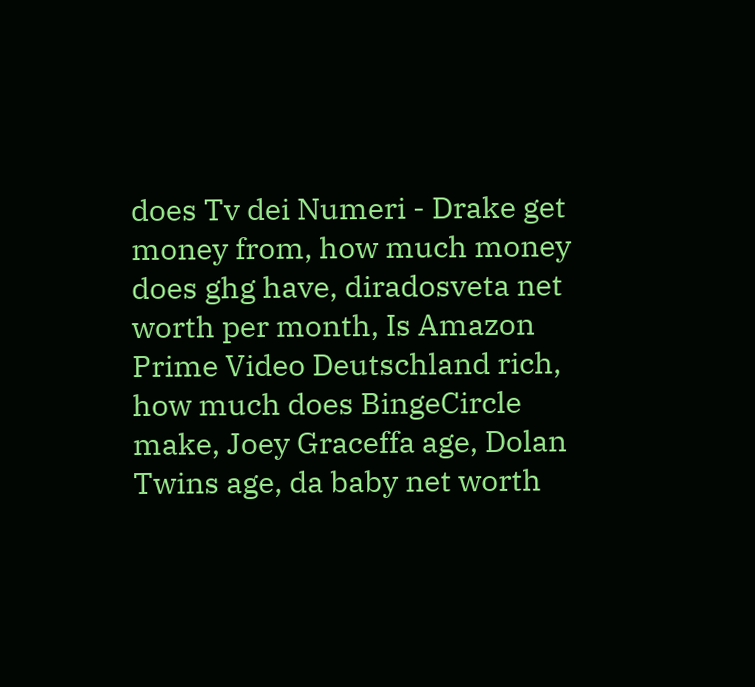does Tv dei Numeri - Drake get money from, how much money does ghg have, diradosveta net worth per month, Is Amazon Prime Video Deutschland rich, how much does BingeCircle make, Joey Graceffa age, Dolan Twins age, da baby net worth